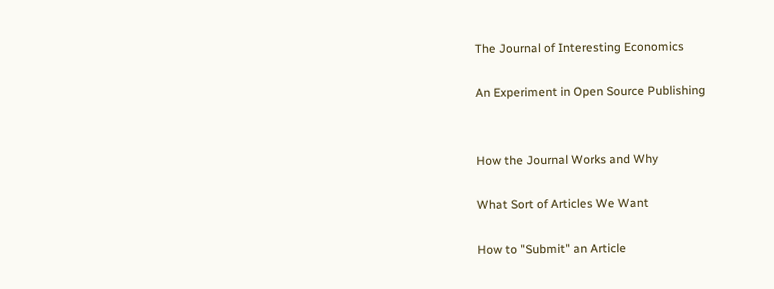The Journal of Interesting Economics

An Experiment in Open Source Publishing


How the Journal Works and Why

What Sort of Articles We Want

How to "Submit" an Article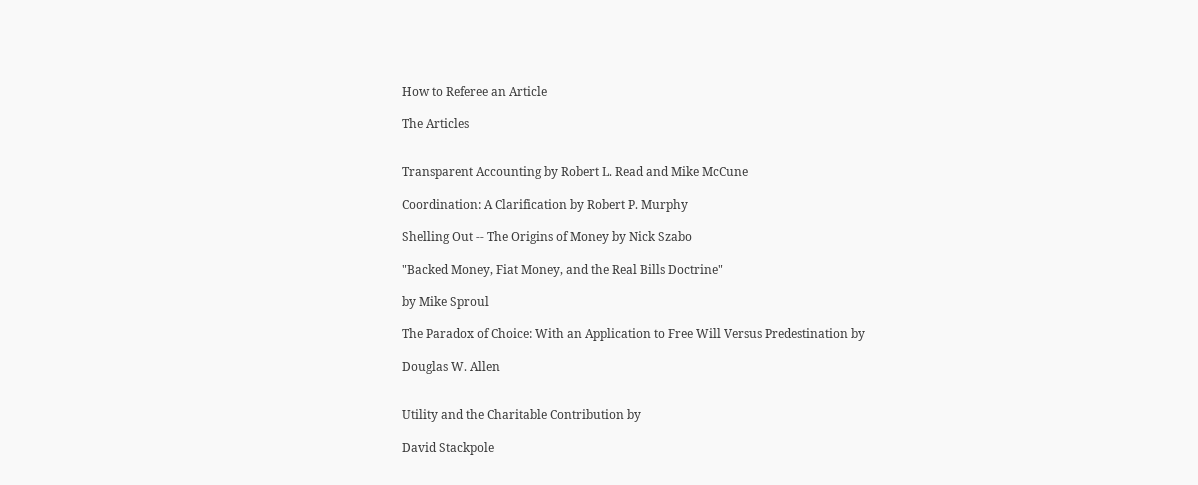How to Referee an Article

The Articles


Transparent Accounting by Robert L. Read and Mike McCune

Coordination: A Clarification by Robert P. Murphy

Shelling Out -- The Origins of Money by Nick Szabo

"Backed Money, Fiat Money, and the Real Bills Doctrine"

by Mike Sproul

The Paradox of Choice: With an Application to Free Will Versus Predestination by

Douglas W. Allen


Utility and the Charitable Contribution by

David Stackpole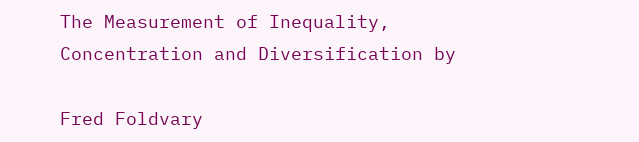The Measurement of Inequality, Concentration and Diversification by

Fred Foldvary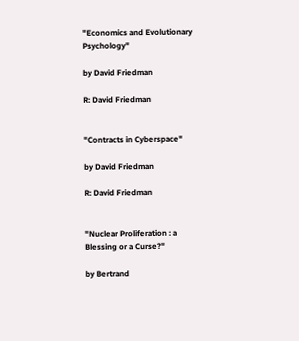"Economics and Evolutionary Psychology"

by David Friedman

R: David Friedman


"Contracts in Cyberspace"

by David Friedman

R: David Friedman


"Nuclear Proliferation : a Blessing or a Curse?"

by Bertrand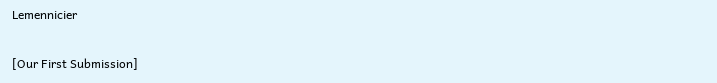Lemennicier

[Our First Submission]